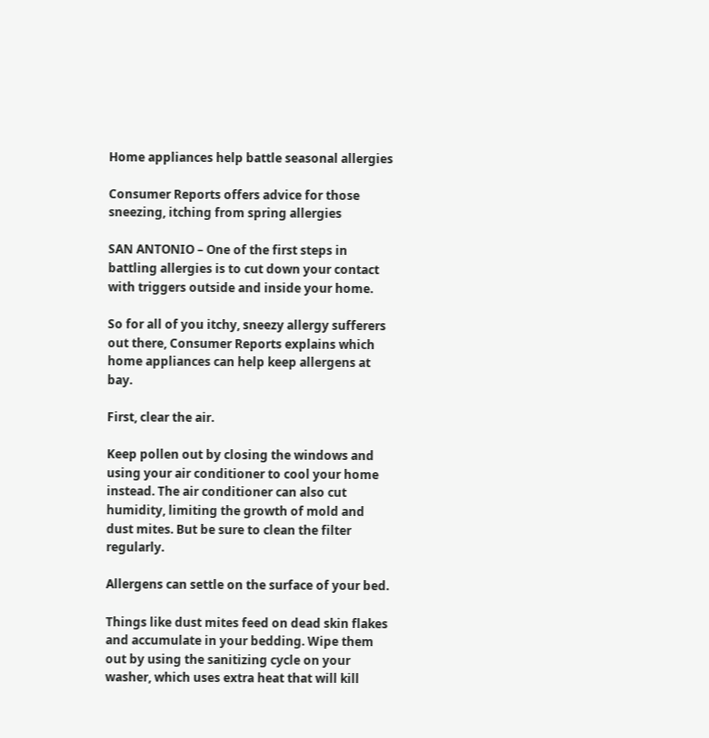Home appliances help battle seasonal allergies

Consumer Reports offers advice for those sneezing, itching from spring allergies

SAN ANTONIO – One of the first steps in battling allergies is to cut down your contact with triggers outside and inside your home.

So for all of you itchy, sneezy allergy sufferers out there, Consumer Reports explains which home appliances can help keep allergens at bay.

First, clear the air.

Keep pollen out by closing the windows and using your air conditioner to cool your home instead. The air conditioner can also cut humidity, limiting the growth of mold and dust mites. But be sure to clean the filter regularly.

Allergens can settle on the surface of your bed.

Things like dust mites feed on dead skin flakes and accumulate in your bedding. Wipe them out by using the sanitizing cycle on your washer, which uses extra heat that will kill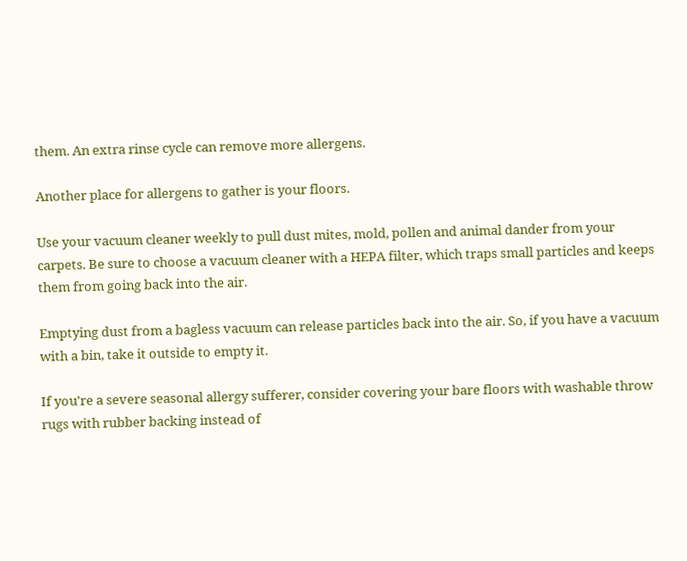them. An extra rinse cycle can remove more allergens.

Another place for allergens to gather is your floors.

Use your vacuum cleaner weekly to pull dust mites, mold, pollen and animal dander from your carpets. Be sure to choose a vacuum cleaner with a HEPA filter, which traps small particles and keeps them from going back into the air.

Emptying dust from a bagless vacuum can release particles back into the air. So, if you have a vacuum with a bin, take it outside to empty it.

If you're a severe seasonal allergy sufferer, consider covering your bare floors with washable throw rugs with rubber backing instead of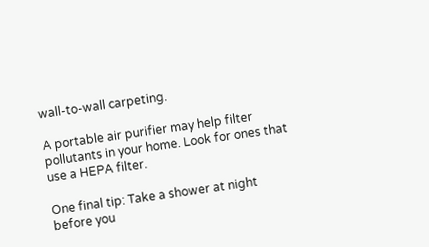wall-to-wall carpeting.

A portable air purifier may help filter pollutants in your home. Look for ones that use a HEPA filter.

One final tip: Take a shower at night before you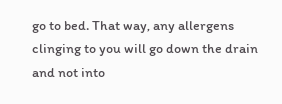go to bed. That way, any allergens clinging to you will go down the drain and not into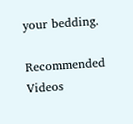your bedding.

Recommended Videos